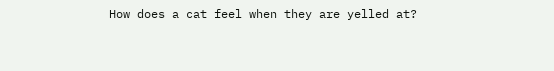How does a cat feel when they are yelled at?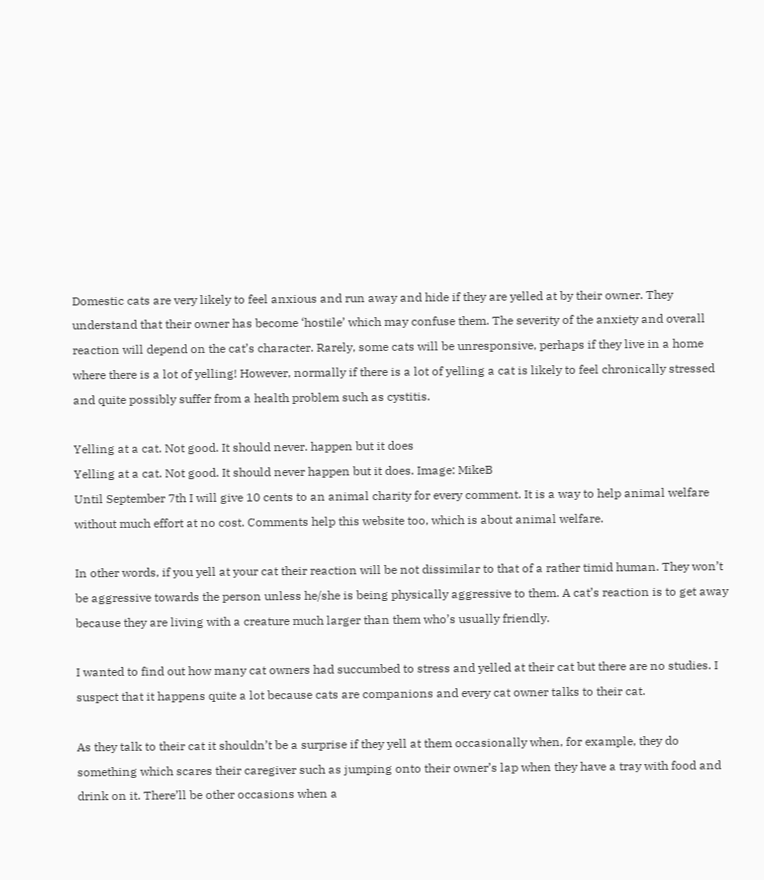Domestic cats are very likely to feel anxious and run away and hide if they are yelled at by their owner. They understand that their owner has become ‘hostile’ which may confuse them. The severity of the anxiety and overall reaction will depend on the cat’s character. Rarely, some cats will be unresponsive, perhaps if they live in a home where there is a lot of yelling! However, normally if there is a lot of yelling a cat is likely to feel chronically stressed and quite possibly suffer from a health problem such as cystitis.

Yelling at a cat. Not good. It should never. happen but it does
Yelling at a cat. Not good. It should never happen but it does. Image: MikeB
Until September 7th I will give 10 cents to an animal charity for every comment. It is a way to help animal welfare without much effort at no cost. Comments help this website too, which is about animal welfare.

In other words, if you yell at your cat their reaction will be not dissimilar to that of a rather timid human. They won’t be aggressive towards the person unless he/she is being physically aggressive to them. A cat’s reaction is to get away because they are living with a creature much larger than them who’s usually friendly.

I wanted to find out how many cat owners had succumbed to stress and yelled at their cat but there are no studies. I suspect that it happens quite a lot because cats are companions and every cat owner talks to their cat.

As they talk to their cat it shouldn’t be a surprise if they yell at them occasionally when, for example, they do something which scares their caregiver such as jumping onto their owner’s lap when they have a tray with food and drink on it. There’ll be other occasions when a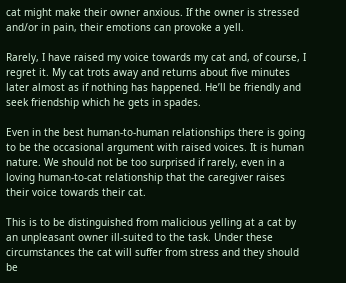cat might make their owner anxious. If the owner is stressed and/or in pain, their emotions can provoke a yell.

Rarely, I have raised my voice towards my cat and, of course, I regret it. My cat trots away and returns about five minutes later almost as if nothing has happened. He’ll be friendly and seek friendship which he gets in spades.

Even in the best human-to-human relationships there is going to be the occasional argument with raised voices. It is human nature. We should not be too surprised if rarely, even in a loving human-to-cat relationship that the caregiver raises their voice towards their cat.

This is to be distinguished from malicious yelling at a cat by an unpleasant owner ill-suited to the task. Under these circumstances the cat will suffer from stress and they should be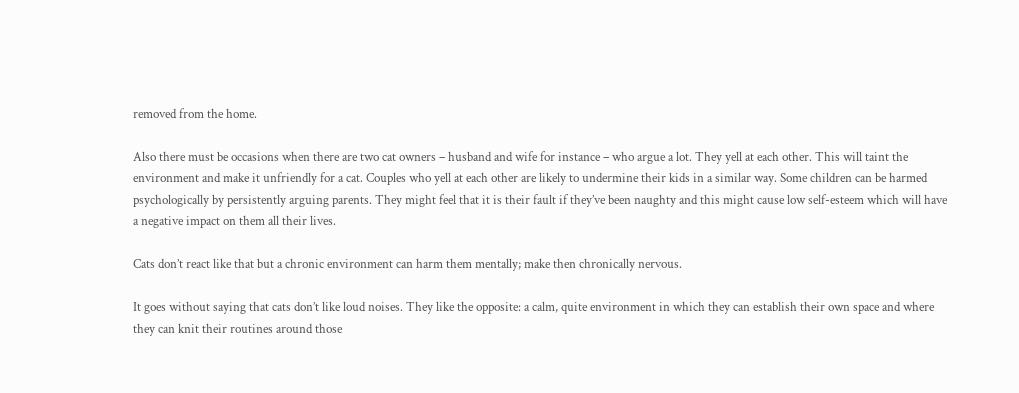removed from the home.

Also there must be occasions when there are two cat owners – husband and wife for instance – who argue a lot. They yell at each other. This will taint the environment and make it unfriendly for a cat. Couples who yell at each other are likely to undermine their kids in a similar way. Some children can be harmed psychologically by persistently arguing parents. They might feel that it is their fault if they’ve been naughty and this might cause low self-esteem which will have a negative impact on them all their lives.

Cats don’t react like that but a chronic environment can harm them mentally; make then chronically nervous.

It goes without saying that cats don’t like loud noises. They like the opposite: a calm, quite environment in which they can establish their own space and where they can knit their routines around those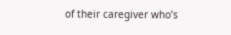of their caregiver who’s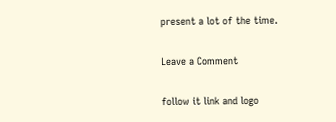present a lot of the time.

Leave a Comment

follow it link and logo